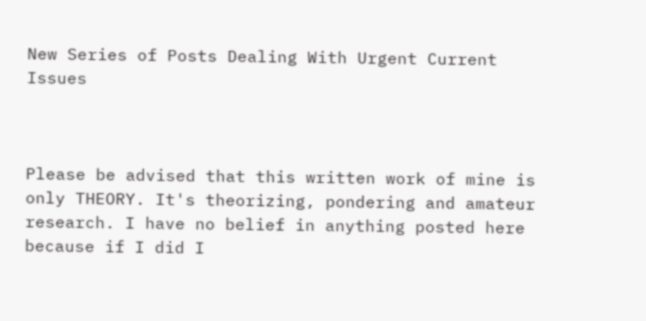New Series of Posts Dealing With Urgent Current Issues



Please be advised that this written work of mine is only THEORY. It's theorizing, pondering and amateur research. I have no belief in anything posted here because if I did I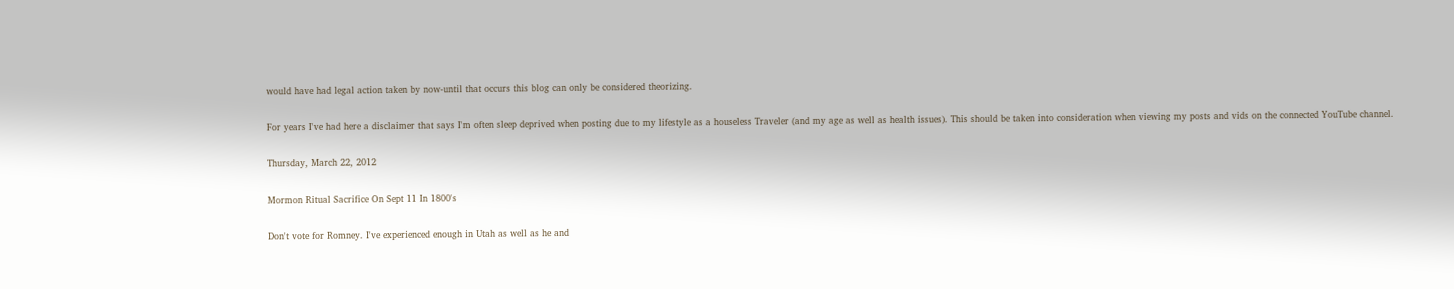would have had legal action taken by now-until that occurs this blog can only be considered theorizing.

For years I've had here a disclaimer that says I'm often sleep deprived when posting due to my lifestyle as a houseless Traveler (and my age as well as health issues). This should be taken into consideration when viewing my posts and vids on the connected YouTube channel.

Thursday, March 22, 2012

Mormon Ritual Sacrifice On Sept 11 In 1800's

Don't vote for Romney. I've experienced enough in Utah as well as he and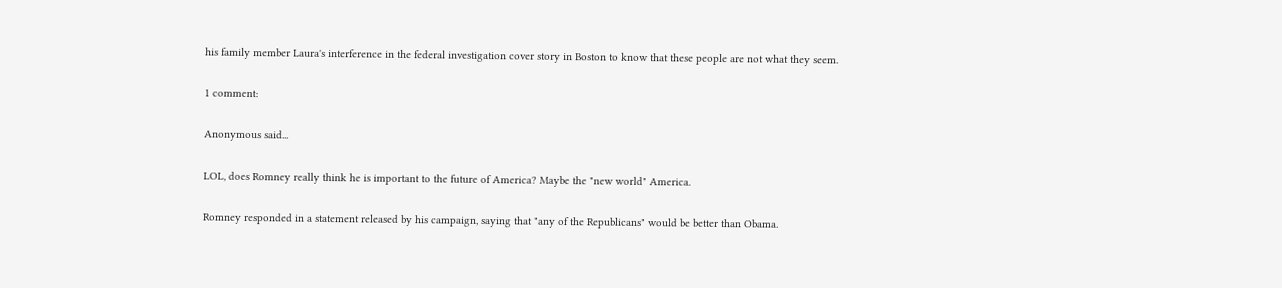his family member Laura's interference in the federal investigation cover story in Boston to know that these people are not what they seem.

1 comment:

Anonymous said...

LOL, does Romney really think he is important to the future of America? Maybe the "new world" America.

Romney responded in a statement released by his campaign, saying that "any of the Republicans" would be better than Obama.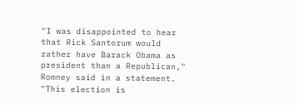"I was disappointed to hear that Rick Santorum would rather have Barack Obama as president than a Republican," Romney said in a statement. "This election is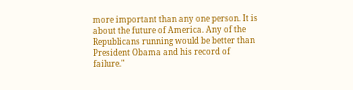more important than any one person. It is about the future of America. Any of the Republicans running would be better than President Obama and his record of failure."